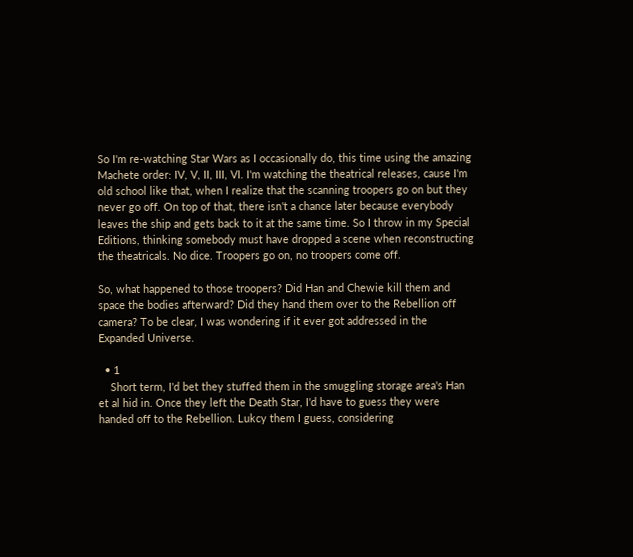So I'm re-watching Star Wars as I occasionally do, this time using the amazing Machete order: IV, V, II, III, VI. I'm watching the theatrical releases, cause I'm old school like that, when I realize that the scanning troopers go on but they never go off. On top of that, there isn't a chance later because everybody leaves the ship and gets back to it at the same time. So I throw in my Special Editions, thinking somebody must have dropped a scene when reconstructing the theatricals. No dice. Troopers go on, no troopers come off.

So, what happened to those troopers? Did Han and Chewie kill them and space the bodies afterward? Did they hand them over to the Rebellion off camera? To be clear, I was wondering if it ever got addressed in the Expanded Universe.

  • 1
    Short term, I'd bet they stuffed them in the smuggling storage area's Han et al hid in. Once they left the Death Star, I'd have to guess they were handed off to the Rebellion. Lukcy them I guess, considering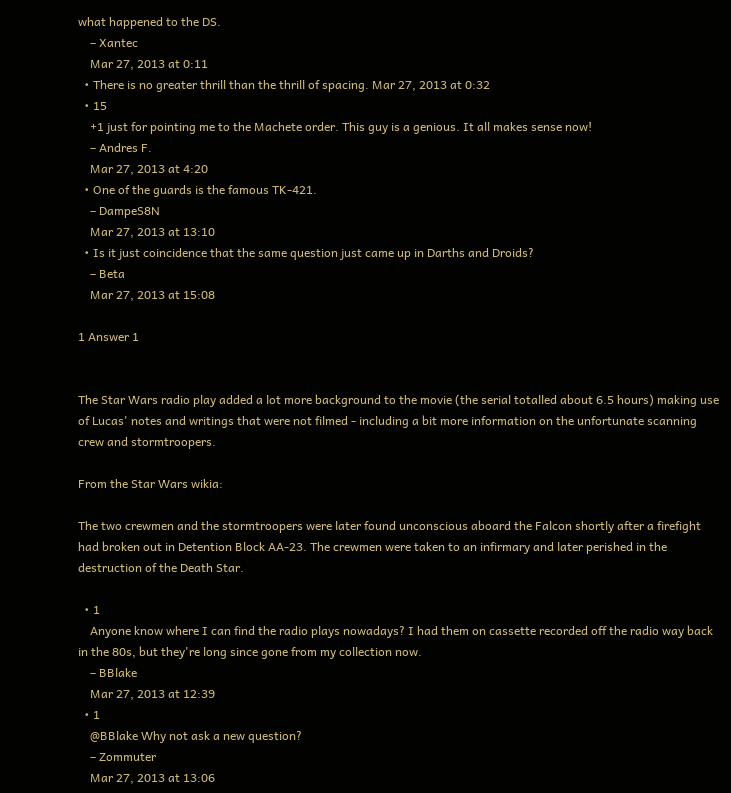what happened to the DS.
    – Xantec
    Mar 27, 2013 at 0:11
  • There is no greater thrill than the thrill of spacing. Mar 27, 2013 at 0:32
  • 15
    +1 just for pointing me to the Machete order. This guy is a genious. It all makes sense now!
    – Andres F.
    Mar 27, 2013 at 4:20
  • One of the guards is the famous TK-421.
    – DampeS8N
    Mar 27, 2013 at 13:10
  • Is it just coincidence that the same question just came up in Darths and Droids?
    – Beta
    Mar 27, 2013 at 15:08

1 Answer 1


The Star Wars radio play added a lot more background to the movie (the serial totalled about 6.5 hours) making use of Lucas' notes and writings that were not filmed - including a bit more information on the unfortunate scanning crew and stormtroopers.

From the Star Wars wikia:

The two crewmen and the stormtroopers were later found unconscious aboard the Falcon shortly after a firefight had broken out in Detention Block AA-23. The crewmen were taken to an infirmary and later perished in the destruction of the Death Star.

  • 1
    Anyone know where I can find the radio plays nowadays? I had them on cassette recorded off the radio way back in the 80s, but they're long since gone from my collection now.
    – BBlake
    Mar 27, 2013 at 12:39
  • 1
    @BBlake Why not ask a new question?
    – Zommuter
    Mar 27, 2013 at 13:06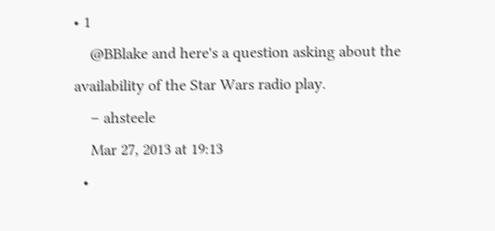• 1
    @BBlake and here's a question asking about the availability of the Star Wars radio play.
    – ahsteele
    Mar 27, 2013 at 19:13
  •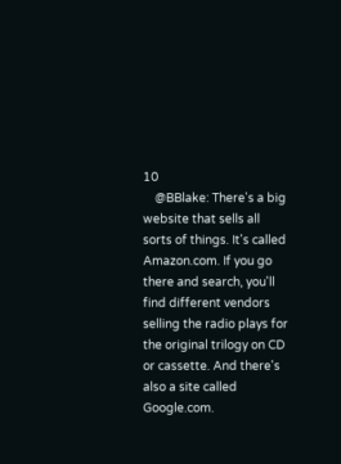10
    @BBlake: There's a big website that sells all sorts of things. It's called Amazon.com. If you go there and search, you'll find different vendors selling the radio plays for the original trilogy on CD or cassette. And there's also a site called Google.com.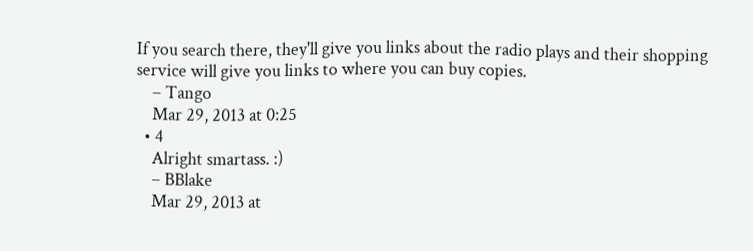If you search there, they'll give you links about the radio plays and their shopping service will give you links to where you can buy copies.
    – Tango
    Mar 29, 2013 at 0:25
  • 4
    Alright smartass. :)
    – BBlake
    Mar 29, 2013 at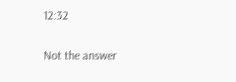12:32

Not the answer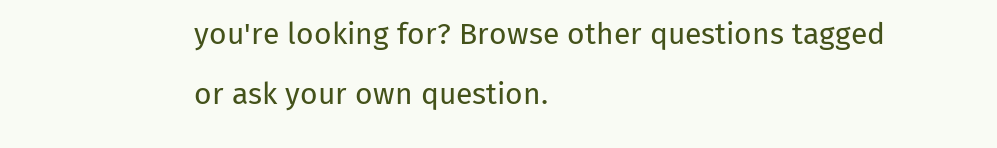you're looking for? Browse other questions tagged or ask your own question.